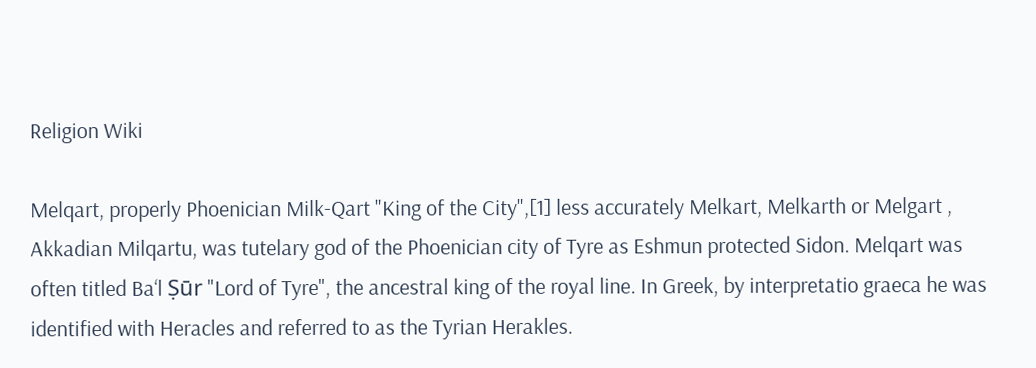Religion Wiki

Melqart, properly Phoenician Milk-Qart "King of the City",[1] less accurately Melkart, Melkarth or Melgart , Akkadian Milqartu, was tutelary god of the Phoenician city of Tyre as Eshmun protected Sidon. Melqart was often titled Ba‘l Ṣūr "Lord of Tyre", the ancestral king of the royal line. In Greek, by interpretatio graeca he was identified with Heracles and referred to as the Tyrian Herakles.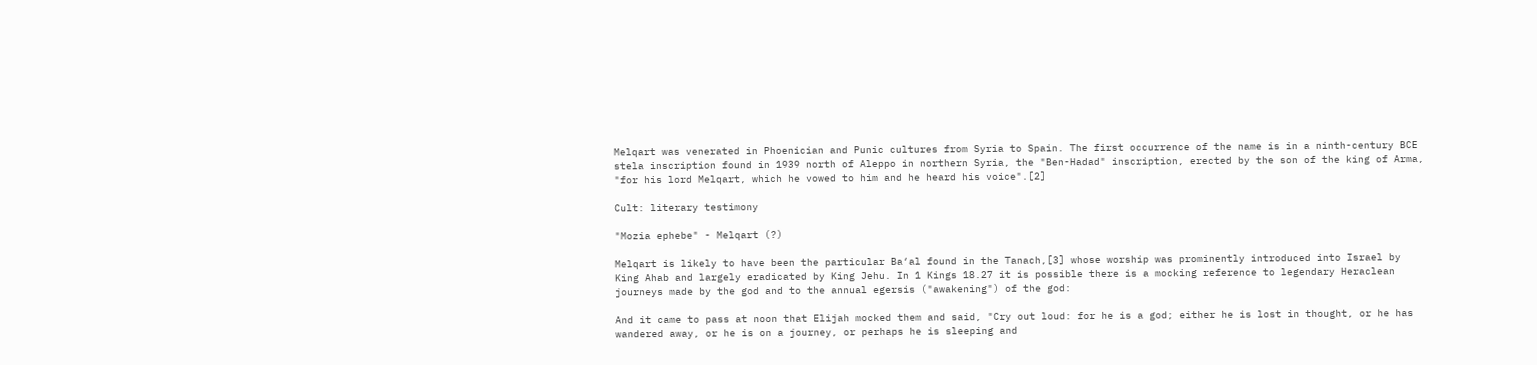Melqart was venerated in Phoenician and Punic cultures from Syria to Spain. The first occurrence of the name is in a ninth-century BCE stela inscription found in 1939 north of Aleppo in northern Syria, the "Ben-Hadad" inscription, erected by the son of the king of Arma, "for his lord Melqart, which he vowed to him and he heard his voice".[2]

Cult: literary testimony

"Mozia ephebe" - Melqart (?)

Melqart is likely to have been the particular Ba‘al found in the Tanach,[3] whose worship was prominently introduced into Israel by King Ahab and largely eradicated by King Jehu. In 1 Kings 18.27 it is possible there is a mocking reference to legendary Heraclean journeys made by the god and to the annual egersis ("awakening") of the god:

And it came to pass at noon that Elijah mocked them and said, "Cry out loud: for he is a god; either he is lost in thought, or he has wandered away, or he is on a journey, or perhaps he is sleeping and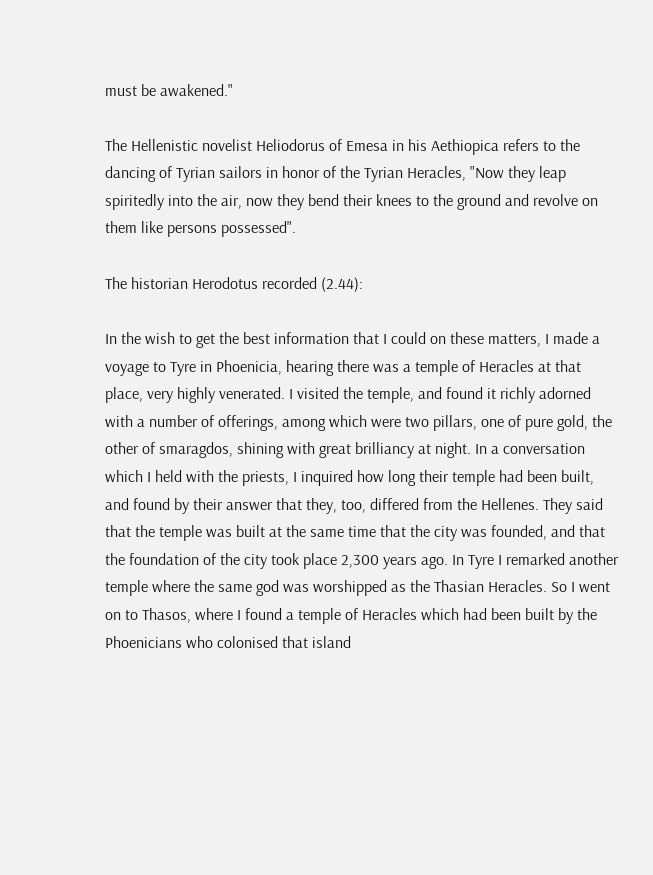must be awakened."

The Hellenistic novelist Heliodorus of Emesa in his Aethiopica refers to the dancing of Tyrian sailors in honor of the Tyrian Heracles, "Now they leap spiritedly into the air, now they bend their knees to the ground and revolve on them like persons possessed".

The historian Herodotus recorded (2.44):

In the wish to get the best information that I could on these matters, I made a voyage to Tyre in Phoenicia, hearing there was a temple of Heracles at that place, very highly venerated. I visited the temple, and found it richly adorned with a number of offerings, among which were two pillars, one of pure gold, the other of smaragdos, shining with great brilliancy at night. In a conversation which I held with the priests, I inquired how long their temple had been built, and found by their answer that they, too, differed from the Hellenes. They said that the temple was built at the same time that the city was founded, and that the foundation of the city took place 2,300 years ago. In Tyre I remarked another temple where the same god was worshipped as the Thasian Heracles. So I went on to Thasos, where I found a temple of Heracles which had been built by the Phoenicians who colonised that island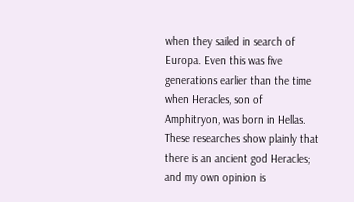when they sailed in search of Europa. Even this was five generations earlier than the time when Heracles, son of Amphitryon, was born in Hellas. These researches show plainly that there is an ancient god Heracles; and my own opinion is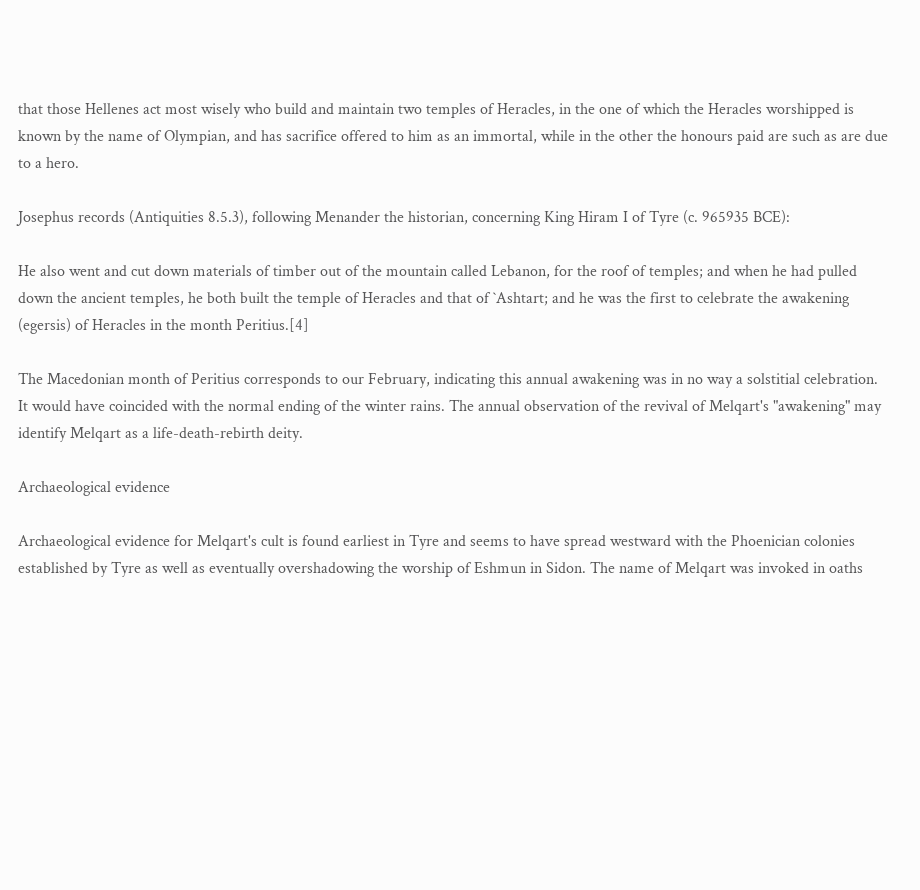that those Hellenes act most wisely who build and maintain two temples of Heracles, in the one of which the Heracles worshipped is known by the name of Olympian, and has sacrifice offered to him as an immortal, while in the other the honours paid are such as are due to a hero.

Josephus records (Antiquities 8.5.3), following Menander the historian, concerning King Hiram I of Tyre (c. 965935 BCE):

He also went and cut down materials of timber out of the mountain called Lebanon, for the roof of temples; and when he had pulled down the ancient temples, he both built the temple of Heracles and that of `Ashtart; and he was the first to celebrate the awakening (egersis) of Heracles in the month Peritius.[4]

The Macedonian month of Peritius corresponds to our February, indicating this annual awakening was in no way a solstitial celebration. It would have coincided with the normal ending of the winter rains. The annual observation of the revival of Melqart's "awakening" may identify Melqart as a life-death-rebirth deity.

Archaeological evidence

Archaeological evidence for Melqart's cult is found earliest in Tyre and seems to have spread westward with the Phoenician colonies established by Tyre as well as eventually overshadowing the worship of Eshmun in Sidon. The name of Melqart was invoked in oaths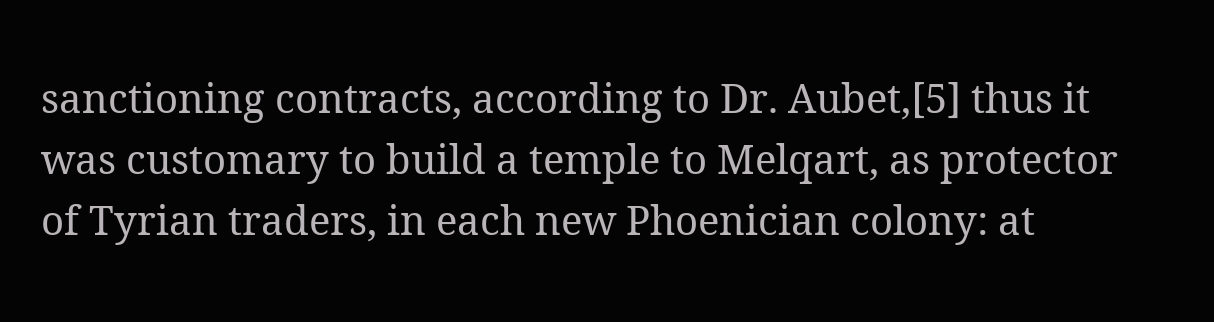sanctioning contracts, according to Dr. Aubet,[5] thus it was customary to build a temple to Melqart, as protector of Tyrian traders, in each new Phoenician colony: at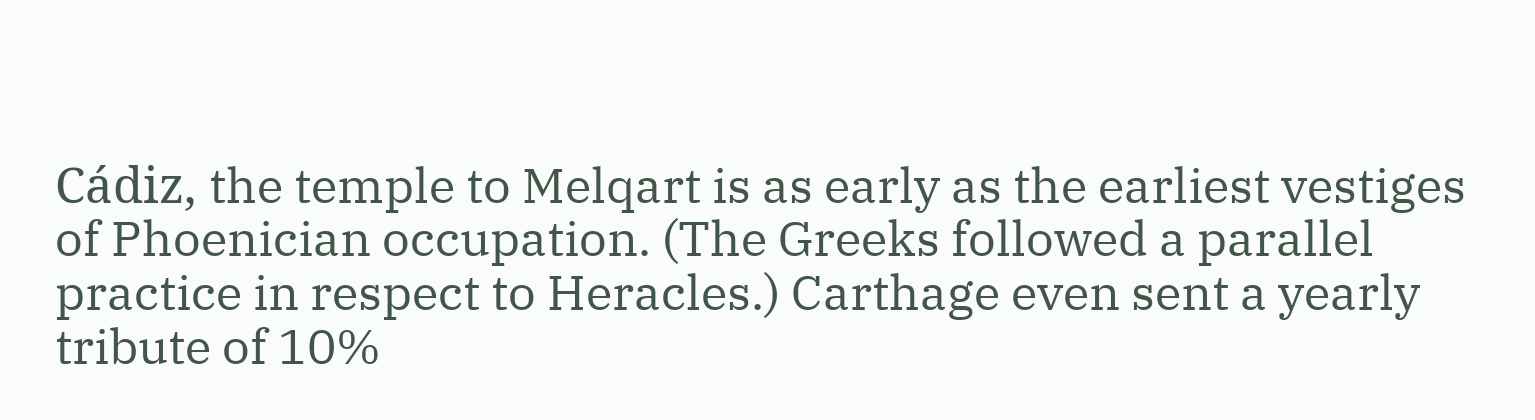Cádiz, the temple to Melqart is as early as the earliest vestiges of Phoenician occupation. (The Greeks followed a parallel practice in respect to Heracles.) Carthage even sent a yearly tribute of 10%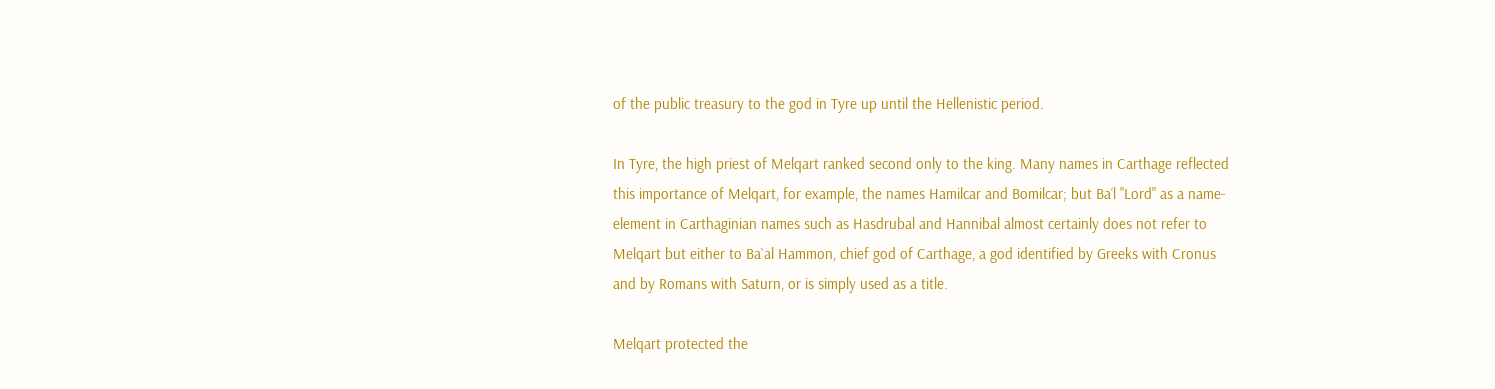of the public treasury to the god in Tyre up until the Hellenistic period.

In Tyre, the high priest of Melqart ranked second only to the king. Many names in Carthage reflected this importance of Melqart, for example, the names Hamilcar and Bomilcar; but Ba‘l "Lord" as a name-element in Carthaginian names such as Hasdrubal and Hannibal almost certainly does not refer to Melqart but either to Ba`al Hammon, chief god of Carthage, a god identified by Greeks with Cronus and by Romans with Saturn, or is simply used as a title.

Melqart protected the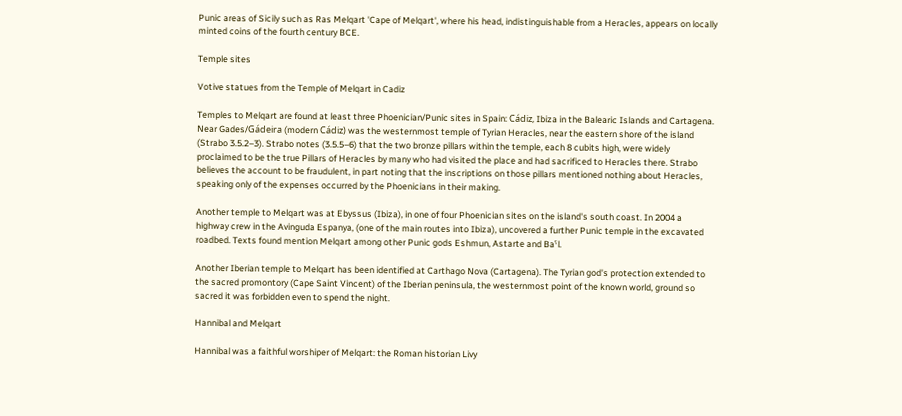Punic areas of Sicily such as Ras Melqart 'Cape of Melqart', where his head, indistinguishable from a Heracles, appears on locally minted coins of the fourth century BCE.

Temple sites

Votive statues from the Temple of Melqart in Cadiz

Temples to Melqart are found at least three Phoenician/Punic sites in Spain: Cádiz, Ibiza in the Balearic Islands and Cartagena. Near Gades/Gádeira (modern Cádiz) was the westernmost temple of Tyrian Heracles, near the eastern shore of the island (Strabo 3.5.2–3). Strabo notes (3.5.5–6) that the two bronze pillars within the temple, each 8 cubits high, were widely proclaimed to be the true Pillars of Heracles by many who had visited the place and had sacrificed to Heracles there. Strabo believes the account to be fraudulent, in part noting that the inscriptions on those pillars mentioned nothing about Heracles, speaking only of the expenses occurred by the Phoenicians in their making.

Another temple to Melqart was at Ebyssus (Ibiza), in one of four Phoenician sites on the island's south coast. In 2004 a highway crew in the Avinguda Espanya, (one of the main routes into Ibiza), uncovered a further Punic temple in the excavated roadbed. Texts found mention Melqart among other Punic gods Eshmun, Astarte and Baˤl.

Another Iberian temple to Melqart has been identified at Carthago Nova (Cartagena). The Tyrian god's protection extended to the sacred promontory (Cape Saint Vincent) of the Iberian peninsula, the westernmost point of the known world, ground so sacred it was forbidden even to spend the night.

Hannibal and Melqart

Hannibal was a faithful worshiper of Melqart: the Roman historian Livy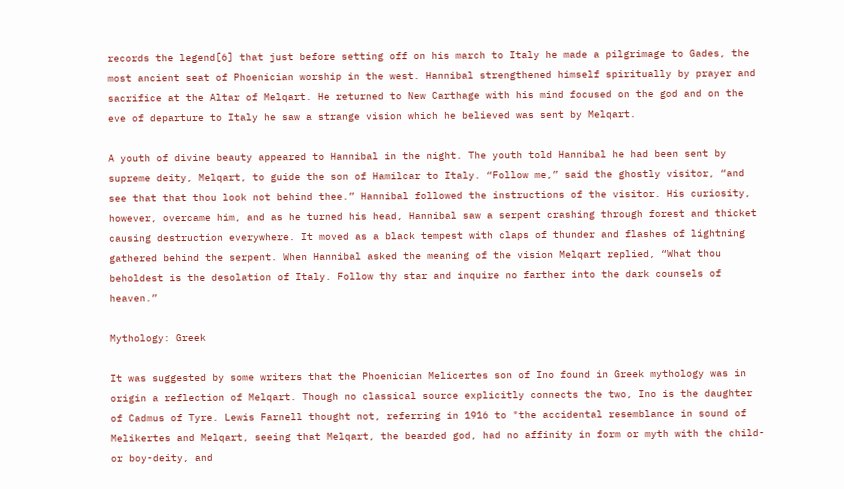records the legend[6] that just before setting off on his march to Italy he made a pilgrimage to Gades, the most ancient seat of Phoenician worship in the west. Hannibal strengthened himself spiritually by prayer and sacrifice at the Altar of Melqart. He returned to New Carthage with his mind focused on the god and on the eve of departure to Italy he saw a strange vision which he believed was sent by Melqart.

A youth of divine beauty appeared to Hannibal in the night. The youth told Hannibal he had been sent by supreme deity, Melqart, to guide the son of Hamilcar to Italy. “Follow me,” said the ghostly visitor, “and see that that thou look not behind thee.” Hannibal followed the instructions of the visitor. His curiosity, however, overcame him, and as he turned his head, Hannibal saw a serpent crashing through forest and thicket causing destruction everywhere. It moved as a black tempest with claps of thunder and flashes of lightning gathered behind the serpent. When Hannibal asked the meaning of the vision Melqart replied, “What thou beholdest is the desolation of Italy. Follow thy star and inquire no farther into the dark counsels of heaven.”

Mythology: Greek

It was suggested by some writers that the Phoenician Melicertes son of Ino found in Greek mythology was in origin a reflection of Melqart. Though no classical source explicitly connects the two, Ino is the daughter of Cadmus of Tyre. Lewis Farnell thought not, referring in 1916 to "the accidental resemblance in sound of Melikertes and Melqart, seeing that Melqart, the bearded god, had no affinity in form or myth with the child- or boy-deity, and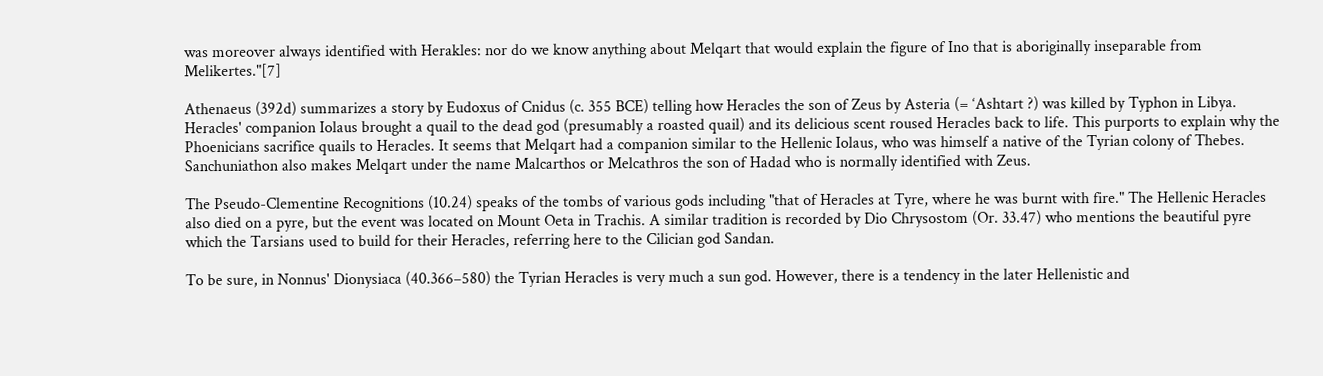was moreover always identified with Herakles: nor do we know anything about Melqart that would explain the figure of Ino that is aboriginally inseparable from Melikertes."[7]

Athenaeus (392d) summarizes a story by Eudoxus of Cnidus (c. 355 BCE) telling how Heracles the son of Zeus by Asteria (= ‘Ashtart ?) was killed by Typhon in Libya. Heracles' companion Iolaus brought a quail to the dead god (presumably a roasted quail) and its delicious scent roused Heracles back to life. This purports to explain why the Phoenicians sacrifice quails to Heracles. It seems that Melqart had a companion similar to the Hellenic Iolaus, who was himself a native of the Tyrian colony of Thebes. Sanchuniathon also makes Melqart under the name Malcarthos or Melcathros the son of Hadad who is normally identified with Zeus.

The Pseudo-Clementine Recognitions (10.24) speaks of the tombs of various gods including "that of Heracles at Tyre, where he was burnt with fire." The Hellenic Heracles also died on a pyre, but the event was located on Mount Oeta in Trachis. A similar tradition is recorded by Dio Chrysostom (Or. 33.47) who mentions the beautiful pyre which the Tarsians used to build for their Heracles, referring here to the Cilician god Sandan.

To be sure, in Nonnus' Dionysiaca (40.366–580) the Tyrian Heracles is very much a sun god. However, there is a tendency in the later Hellenistic and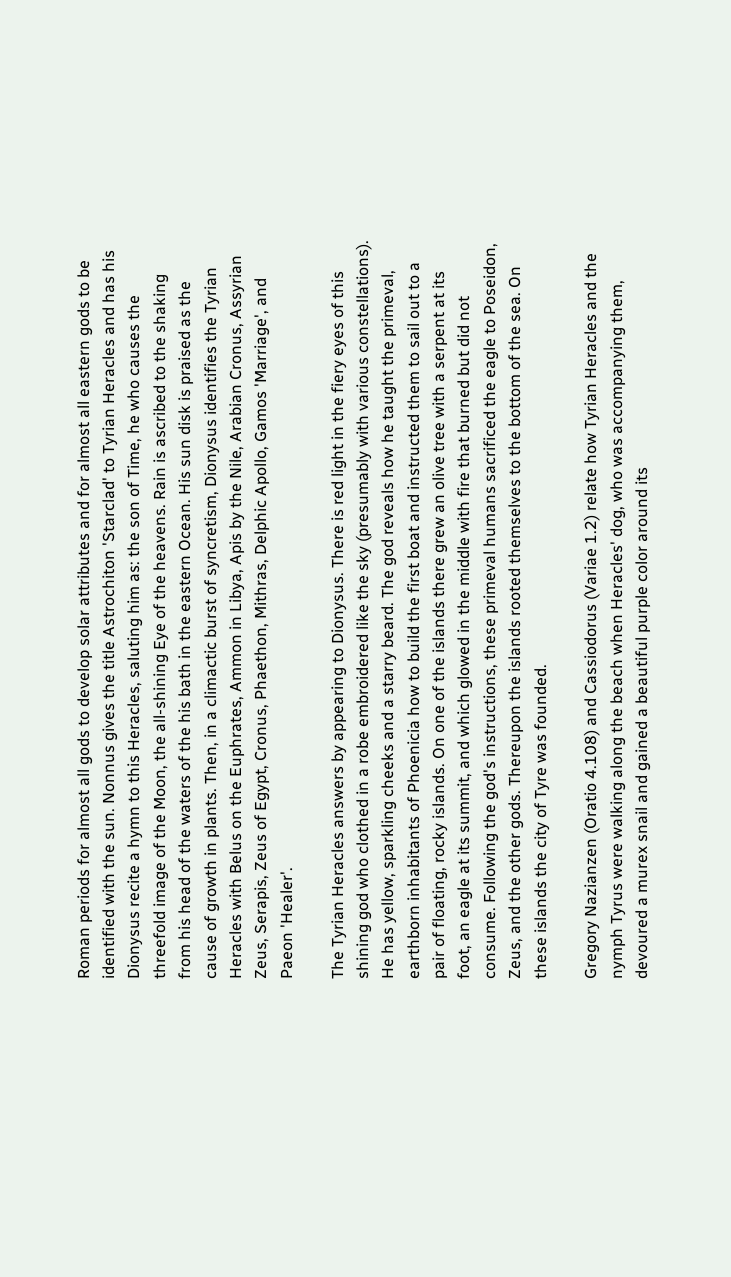Roman periods for almost all gods to develop solar attributes and for almost all eastern gods to be identified with the sun. Nonnus gives the title Astrochiton 'Starclad' to Tyrian Heracles and has his Dionysus recite a hymn to this Heracles, saluting him as: the son of Time, he who causes the threefold image of the Moon, the all-shining Eye of the heavens. Rain is ascribed to the shaking from his head of the waters of the his bath in the eastern Ocean. His sun disk is praised as the cause of growth in plants. Then, in a climactic burst of syncretism, Dionysus identifies the Tyrian Heracles with Belus on the Euphrates, Ammon in Libya, Apis by the Nile, Arabian Cronus, Assyrian Zeus, Serapis, Zeus of Egypt, Cronus, Phaethon, Mithras, Delphic Apollo, Gamos 'Marriage', and Paeon 'Healer'.

The Tyrian Heracles answers by appearing to Dionysus. There is red light in the fiery eyes of this shining god who clothed in a robe embroidered like the sky (presumably with various constellations). He has yellow, sparkling cheeks and a starry beard. The god reveals how he taught the primeval, earthborn inhabitants of Phoenicia how to build the first boat and instructed them to sail out to a pair of floating, rocky islands. On one of the islands there grew an olive tree with a serpent at its foot, an eagle at its summit, and which glowed in the middle with fire that burned but did not consume. Following the god's instructions, these primeval humans sacrificed the eagle to Poseidon, Zeus, and the other gods. Thereupon the islands rooted themselves to the bottom of the sea. On these islands the city of Tyre was founded.

Gregory Nazianzen (Oratio 4.108) and Cassiodorus (Variae 1.2) relate how Tyrian Heracles and the nymph Tyrus were walking along the beach when Heracles' dog, who was accompanying them, devoured a murex snail and gained a beautiful purple color around its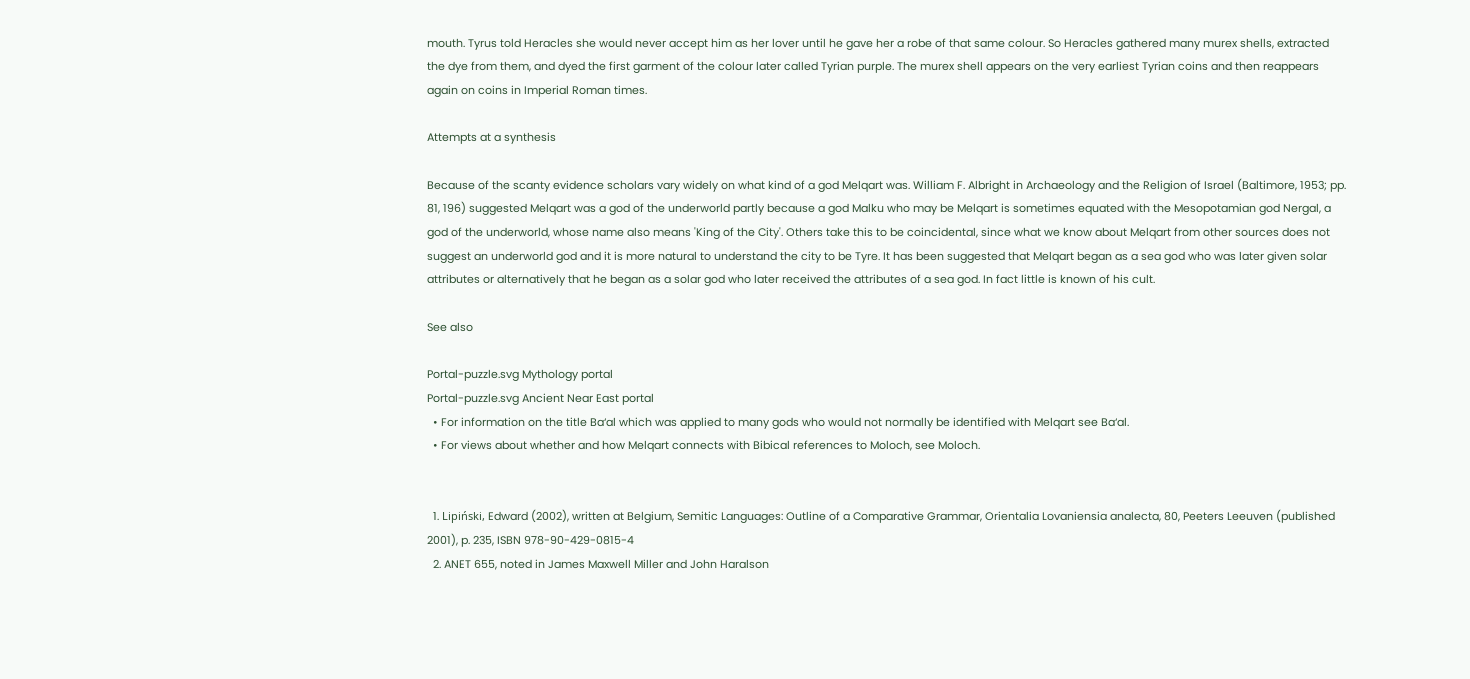mouth. Tyrus told Heracles she would never accept him as her lover until he gave her a robe of that same colour. So Heracles gathered many murex shells, extracted the dye from them, and dyed the first garment of the colour later called Tyrian purple. The murex shell appears on the very earliest Tyrian coins and then reappears again on coins in Imperial Roman times.

Attempts at a synthesis

Because of the scanty evidence scholars vary widely on what kind of a god Melqart was. William F. Albright in Archaeology and the Religion of Israel (Baltimore, 1953; pp. 81, 196) suggested Melqart was a god of the underworld partly because a god Malku who may be Melqart is sometimes equated with the Mesopotamian god Nergal, a god of the underworld, whose name also means 'King of the City'. Others take this to be coincidental, since what we know about Melqart from other sources does not suggest an underworld god and it is more natural to understand the city to be Tyre. It has been suggested that Melqart began as a sea god who was later given solar attributes or alternatively that he began as a solar god who later received the attributes of a sea god. In fact little is known of his cult.

See also

Portal-puzzle.svg Mythology portal
Portal-puzzle.svg Ancient Near East portal
  • For information on the title Ba‘al which was applied to many gods who would not normally be identified with Melqart see Ba‘al.
  • For views about whether and how Melqart connects with Bibical references to Moloch, see Moloch.


  1. Lipiński, Edward (2002), written at Belgium, Semitic Languages: Outline of a Comparative Grammar, Orientalia Lovaniensia analecta, 80, Peeters Leeuven (published 2001), p. 235, ISBN 978-90-429-0815-4
  2. ANET 655, noted in James Maxwell Miller and John Haralson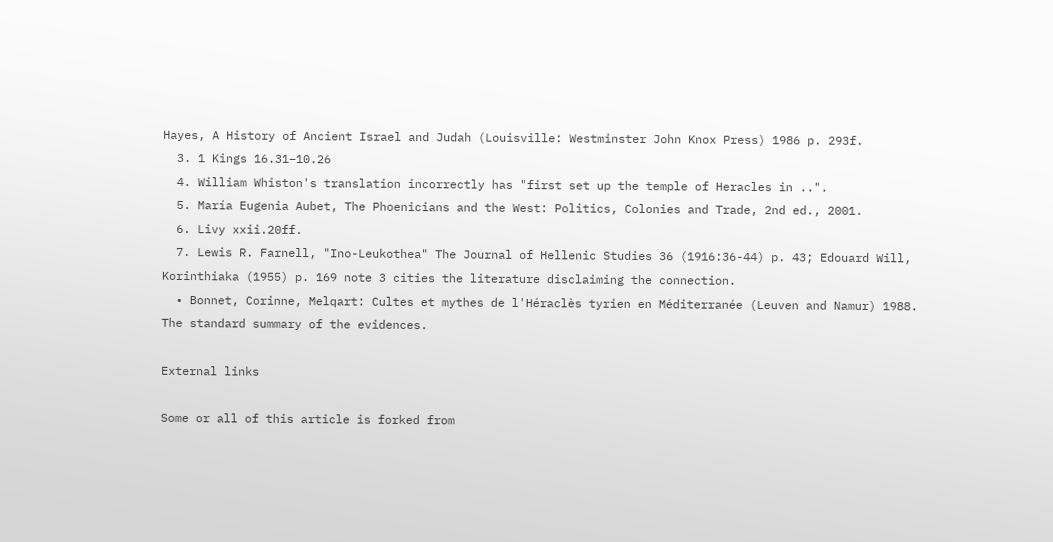Hayes, A History of Ancient Israel and Judah (Louisville: Westminster John Knox Press) 1986 p. 293f.
  3. 1 Kings 16.31–10.26
  4. William Whiston's translation incorrectly has "first set up the temple of Heracles in ..".
  5. María Eugenia Aubet, The Phoenicians and the West: Politics, Colonies and Trade, 2nd ed., 2001.
  6. Livy xxii.20ff.
  7. Lewis R. Farnell, "Ino-Leukothea" The Journal of Hellenic Studies 36 (1916:36-44) p. 43; Edouard Will, Korinthiaka (1955) p. 169 note 3 cities the literature disclaiming the connection.
  • Bonnet, Corinne, Melqart: Cultes et mythes de l'Héraclès tyrien en Méditerranée (Leuven and Namur) 1988. The standard summary of the evidences.

External links

Some or all of this article is forked from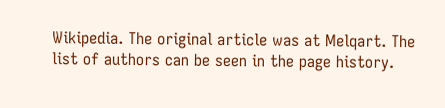Wikipedia. The original article was at Melqart. The list of authors can be seen in the page history.